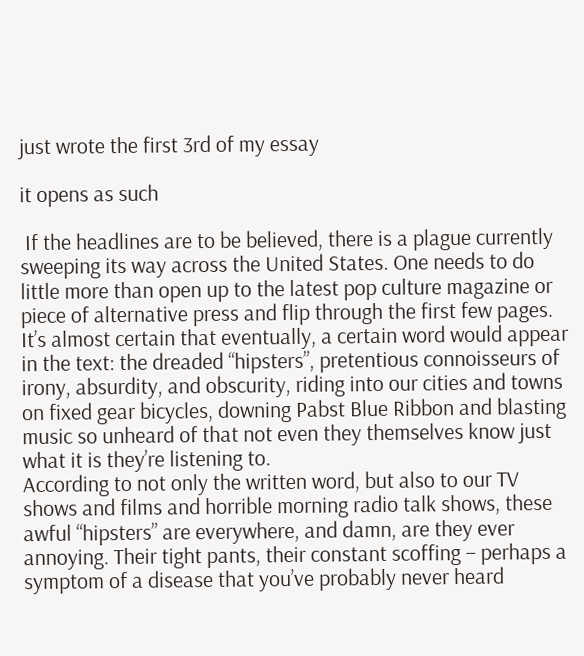just wrote the first 3rd of my essay

it opens as such

 If the headlines are to be believed, there is a plague currently sweeping its way across the United States. One needs to do little more than open up to the latest pop culture magazine or piece of alternative press and flip through the first few pages. It’s almost certain that eventually, a certain word would appear in the text: the dreaded “hipsters”, pretentious connoisseurs of irony, absurdity, and obscurity, riding into our cities and towns on fixed gear bicycles, downing Pabst Blue Ribbon and blasting music so unheard of that not even they themselves know just what it is they’re listening to.
According to not only the written word, but also to our TV shows and films and horrible morning radio talk shows, these awful “hipsters” are everywhere, and damn, are they ever annoying. Their tight pants, their constant scoffing – perhaps a symptom of a disease that you’ve probably never heard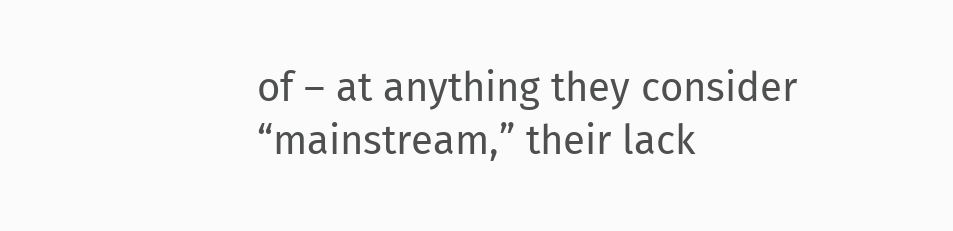of – at anything they consider “mainstream,” their lack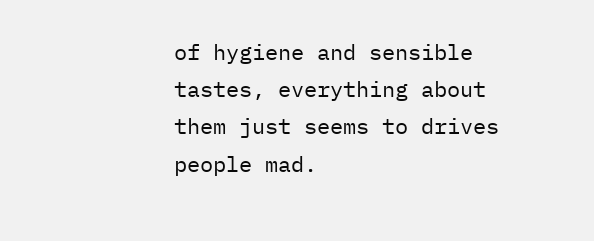of hygiene and sensible tastes, everything about them just seems to drives people mad.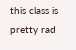this class is pretty rad